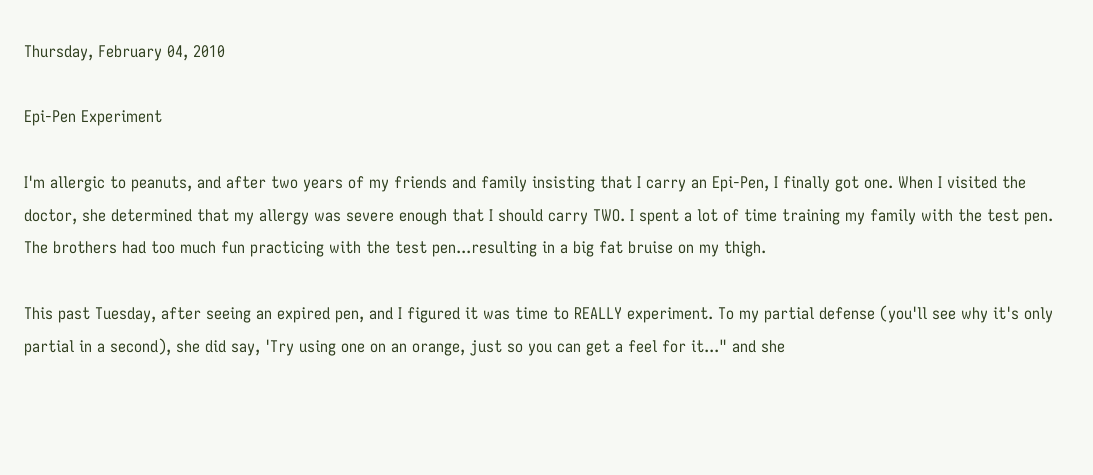Thursday, February 04, 2010

Epi-Pen Experiment

I'm allergic to peanuts, and after two years of my friends and family insisting that I carry an Epi-Pen, I finally got one. When I visited the doctor, she determined that my allergy was severe enough that I should carry TWO. I spent a lot of time training my family with the test pen. The brothers had too much fun practicing with the test pen...resulting in a big fat bruise on my thigh.

This past Tuesday, after seeing an expired pen, and I figured it was time to REALLY experiment. To my partial defense (you'll see why it's only partial in a second), she did say, 'Try using one on an orange, just so you can get a feel for it..." and she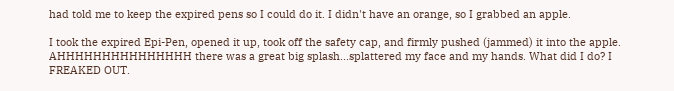had told me to keep the expired pens so I could do it. I didn't have an orange, so I grabbed an apple.

I took the expired Epi-Pen, opened it up, took off the safety cap, and firmly pushed (jammed) it into the apple. AHHHHHHHHHHHHHHH there was a great big splash...splattered my face and my hands. What did I do? I FREAKED OUT.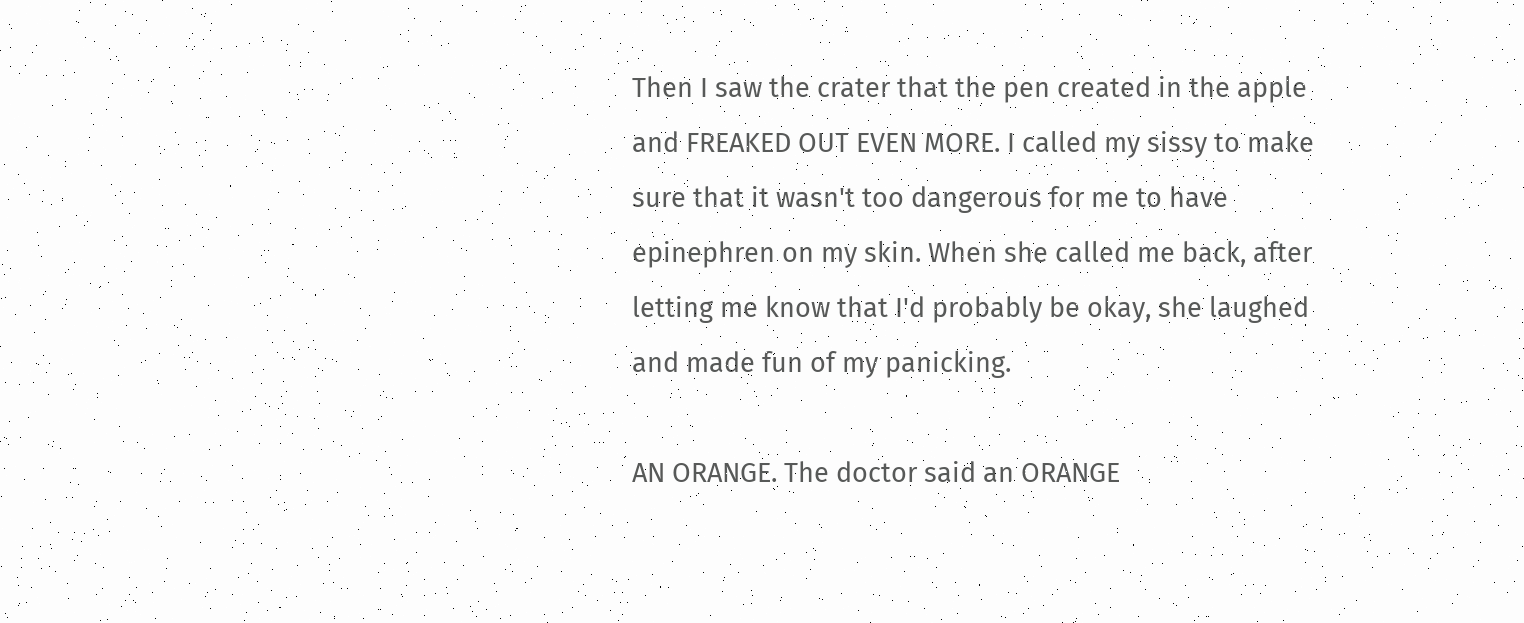Then I saw the crater that the pen created in the apple and FREAKED OUT EVEN MORE. I called my sissy to make sure that it wasn't too dangerous for me to have epinephren on my skin. When she called me back, after letting me know that I'd probably be okay, she laughed and made fun of my panicking.

AN ORANGE. The doctor said an ORANGE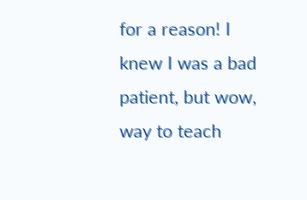for a reason! I knew I was a bad patient, but wow, way to teach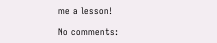me a lesson!

No comments: